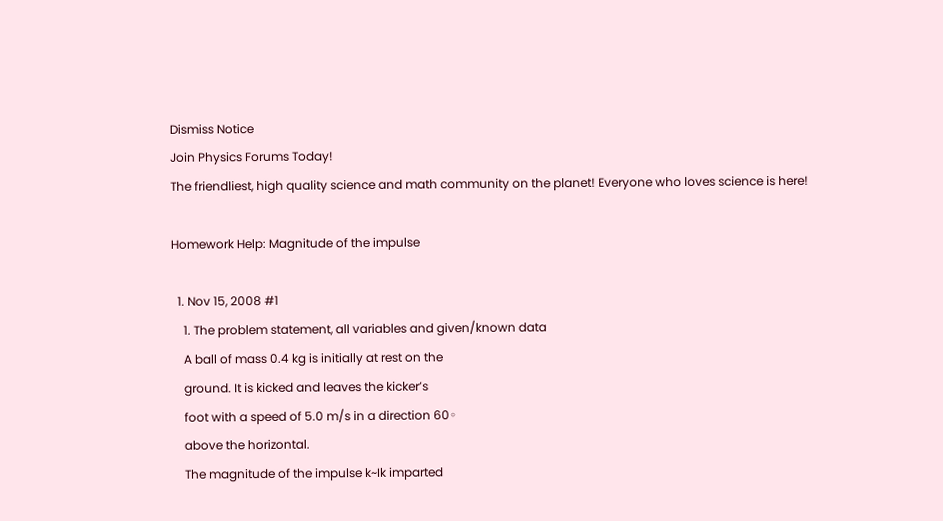Dismiss Notice
Join Physics Forums Today!
The friendliest, high quality science and math community on the planet! Everyone who loves science is here!

Homework Help: Magnitude of the impulse

  1. Nov 15, 2008 #1
    1. The problem statement, all variables and given/known data
    A ball of mass 0.4 kg is initially at rest on the
    ground. It is kicked and leaves the kicker’s
    foot with a speed of 5.0 m/s in a direction 60◦
    above the horizontal.
    The magnitude of the impulse k~Ik imparted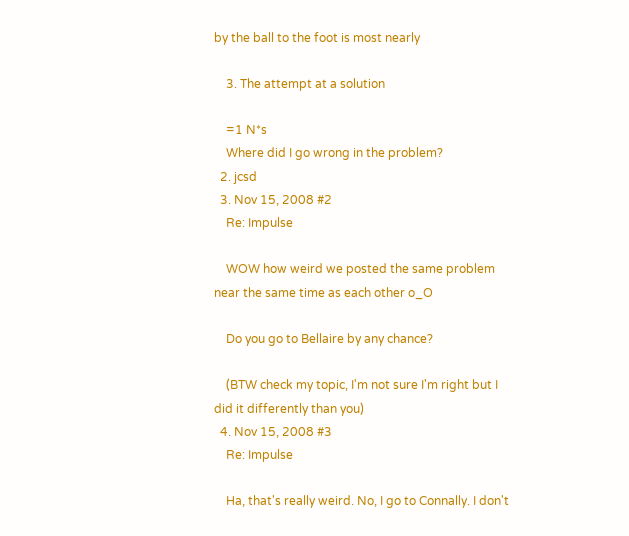by the ball to the foot is most nearly

    3. The attempt at a solution

    =1 N*s
    Where did I go wrong in the problem?
  2. jcsd
  3. Nov 15, 2008 #2
    Re: Impulse

    WOW how weird we posted the same problem near the same time as each other o_O

    Do you go to Bellaire by any chance?

    (BTW check my topic, I'm not sure I'm right but I did it differently than you)
  4. Nov 15, 2008 #3
    Re: Impulse

    Ha, that's really weird. No, I go to Connally. I don't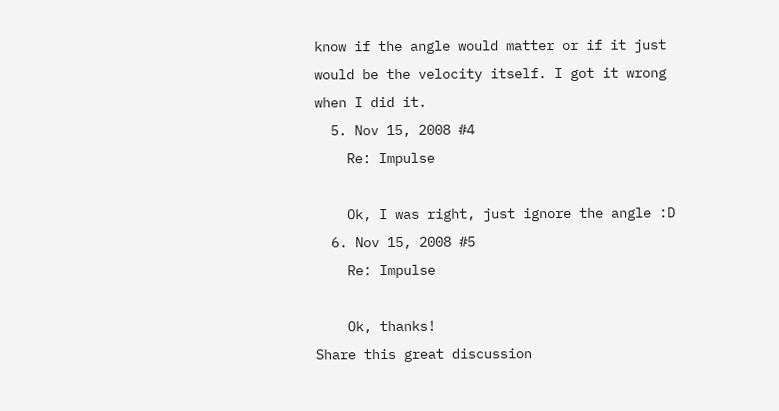know if the angle would matter or if it just would be the velocity itself. I got it wrong when I did it.
  5. Nov 15, 2008 #4
    Re: Impulse

    Ok, I was right, just ignore the angle :D
  6. Nov 15, 2008 #5
    Re: Impulse

    Ok, thanks!
Share this great discussion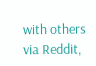with others via Reddit,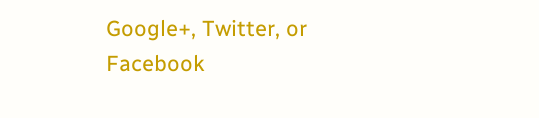Google+, Twitter, or Facebook